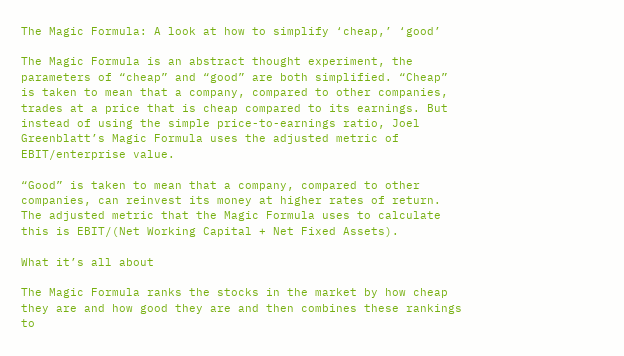The Magic Formula: A look at how to simplify ‘cheap,’ ‘good’

The Magic Formula is an abstract thought experiment, the parameters of “cheap” and “good” are both simplified. “Cheap” is taken to mean that a company, compared to other companies, trades at a price that is cheap compared to its earnings. But instead of using the simple price-to-earnings ratio, Joel Greenblatt’s Magic Formula uses the adjusted metric of EBIT/enterprise value.

“Good” is taken to mean that a company, compared to other companies, can reinvest its money at higher rates of return. The adjusted metric that the Magic Formula uses to calculate this is EBIT/(Net Working Capital + Net Fixed Assets).

What it’s all about

The Magic Formula ranks the stocks in the market by how cheap they are and how good they are and then combines these rankings to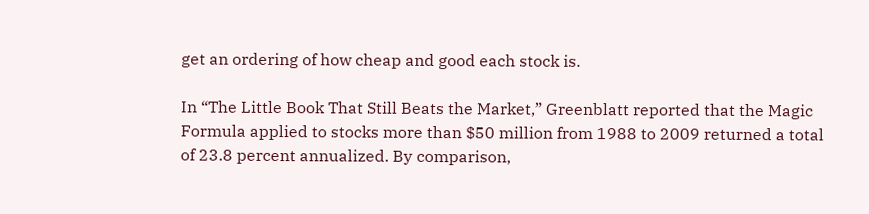get an ordering of how cheap and good each stock is.

In “The Little Book That Still Beats the Market,” Greenblatt reported that the Magic Formula applied to stocks more than $50 million from 1988 to 2009 returned a total of 23.8 percent annualized. By comparison,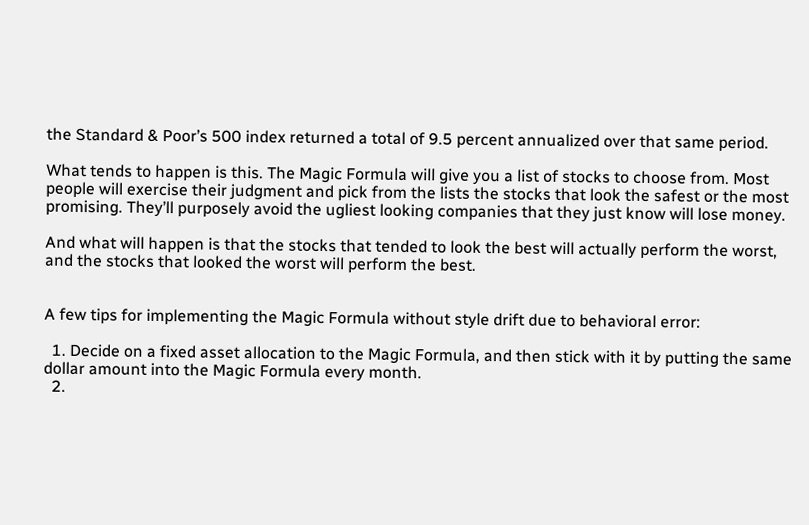the Standard & Poor’s 500 index returned a total of 9.5 percent annualized over that same period.

What tends to happen is this. The Magic Formula will give you a list of stocks to choose from. Most people will exercise their judgment and pick from the lists the stocks that look the safest or the most promising. They’ll purposely avoid the ugliest looking companies that they just know will lose money.

And what will happen is that the stocks that tended to look the best will actually perform the worst, and the stocks that looked the worst will perform the best.


A few tips for implementing the Magic Formula without style drift due to behavioral error:

  1. Decide on a fixed asset allocation to the Magic Formula, and then stick with it by putting the same dollar amount into the Magic Formula every month.
  2.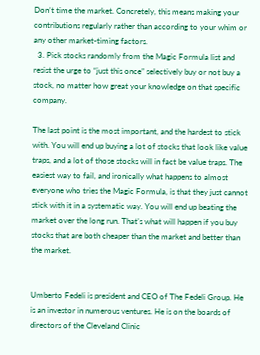Don’t time the market. Concretely, this means making your contributions regularly rather than according to your whim or any other market-timing factors.
  3. Pick stocks randomly from the Magic Formula list and resist the urge to “just this once” selectively buy or not buy a stock, no matter how great your knowledge on that specific company.

The last point is the most important, and the hardest to stick with. You will end up buying a lot of stocks that look like value traps, and a lot of those stocks will in fact be value traps. The easiest way to fail, and ironically what happens to almost everyone who tries the Magic Formula, is that they just cannot stick with it in a systematic way. You will end up beating the market over the long run. That’s what will happen if you buy stocks that are both cheaper than the market and better than the market.


Umberto Fedeli is president and CEO of The Fedeli Group. He is an investor in numerous ventures. He is on the boards of directors of the Cleveland Clinic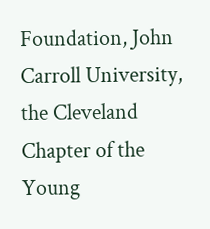Foundation, John Carroll University, the Cleveland Chapter of the Young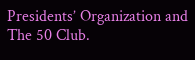Presidents’ Organization and The 50 Club.